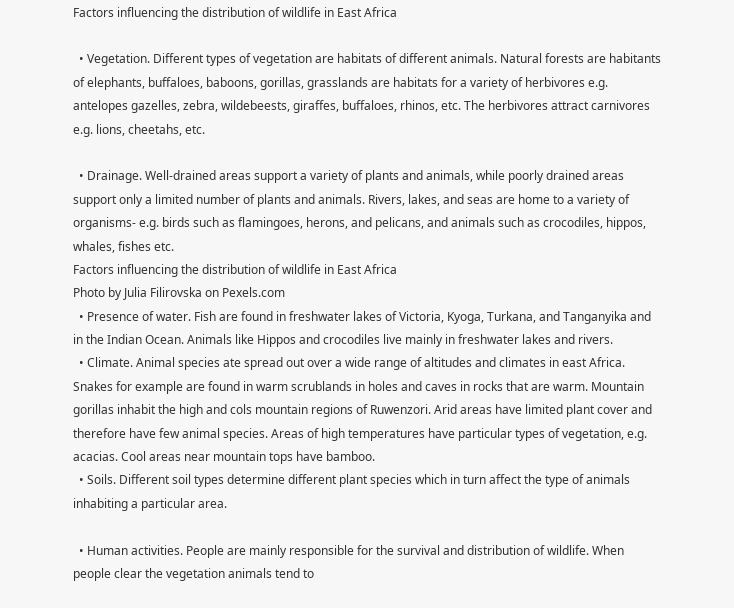Factors influencing the distribution of wildlife in East Africa

  • Vegetation. Different types of vegetation are habitats of different animals. Natural forests are habitants of elephants, buffaloes, baboons, gorillas, grasslands are habitats for a variety of herbivores e.g. antelopes gazelles, zebra, wildebeests, giraffes, buffaloes, rhinos, etc. The herbivores attract carnivores e.g. lions, cheetahs, etc.

  • Drainage. Well-drained areas support a variety of plants and animals, while poorly drained areas support only a limited number of plants and animals. Rivers, lakes, and seas are home to a variety of organisms- e.g. birds such as flamingoes, herons, and pelicans, and animals such as crocodiles, hippos, whales, fishes etc.
Factors influencing the distribution of wildlife in East Africa
Photo by Julia Filirovska on Pexels.com
  • Presence of water. Fish are found in freshwater lakes of Victoria, Kyoga, Turkana, and Tanganyika and in the Indian Ocean. Animals like Hippos and crocodiles live mainly in freshwater lakes and rivers.
  • Climate. Animal species ate spread out over a wide range of altitudes and climates in east Africa. Snakes for example are found in warm scrublands in holes and caves in rocks that are warm. Mountain gorillas inhabit the high and cols mountain regions of Ruwenzori. Arid areas have limited plant cover and therefore have few animal species. Areas of high temperatures have particular types of vegetation, e.g. acacias. Cool areas near mountain tops have bamboo.
  • Soils. Different soil types determine different plant species which in turn affect the type of animals inhabiting a particular area.

  • Human activities. People are mainly responsible for the survival and distribution of wildlife. When people clear the vegetation animals tend to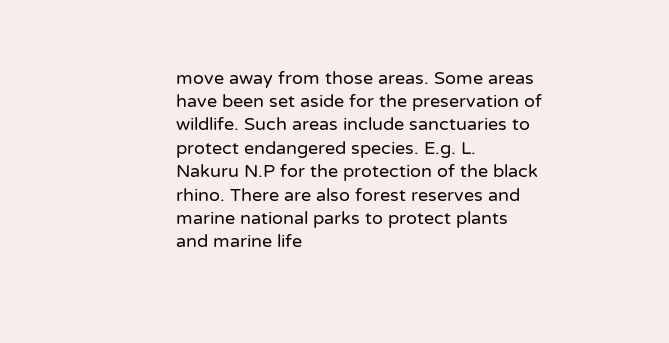move away from those areas. Some areas have been set aside for the preservation of wildlife. Such areas include sanctuaries to protect endangered species. E.g. L. Nakuru N.P for the protection of the black rhino. There are also forest reserves and marine national parks to protect plants and marine life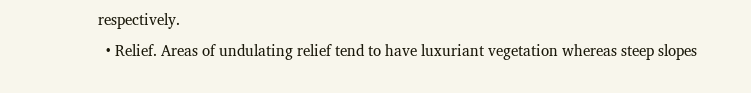respectively.
  • Relief. Areas of undulating relief tend to have luxuriant vegetation whereas steep slopes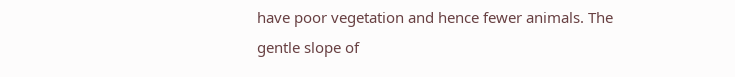have poor vegetation and hence fewer animals. The gentle slope of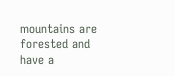mountains are forested and have a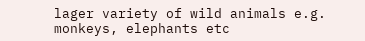lager variety of wild animals e.g. monkeys, elephants etc